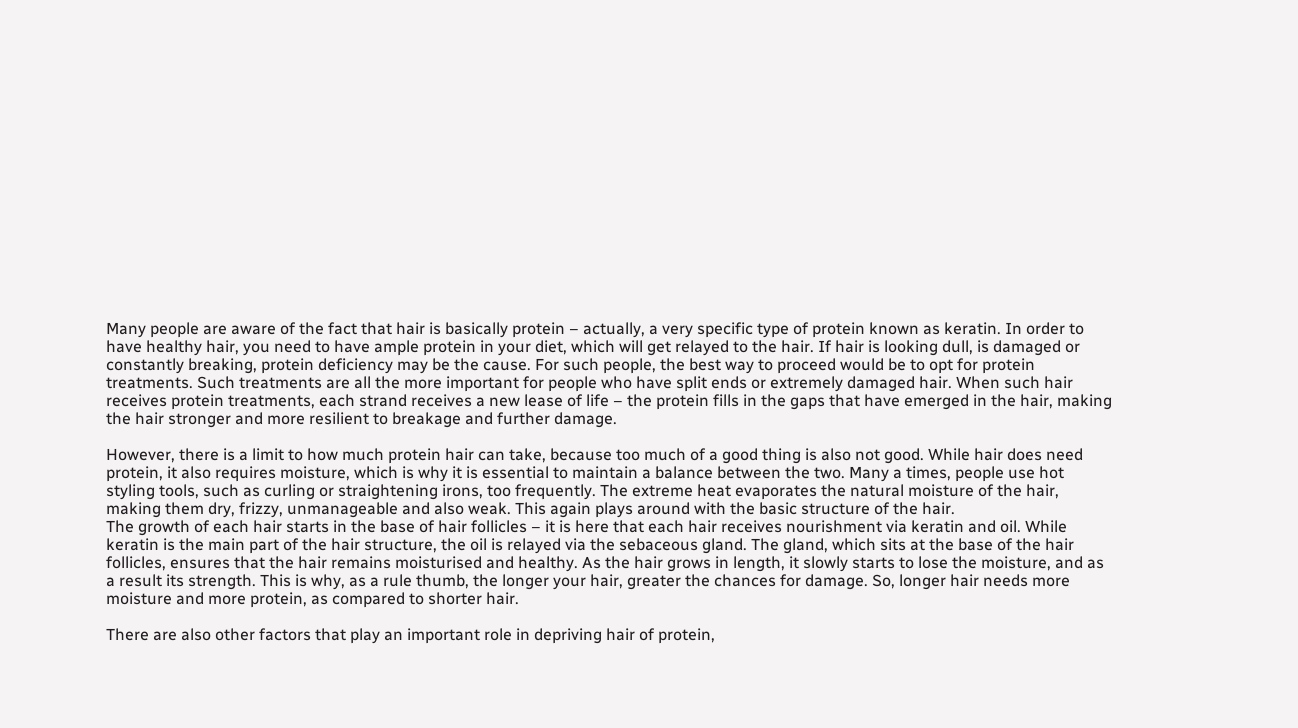Many people are aware of the fact that hair is basically protein – actually, a very specific type of protein known as keratin. In order to have healthy hair, you need to have ample protein in your diet, which will get relayed to the hair. If hair is looking dull, is damaged or constantly breaking, protein deficiency may be the cause. For such people, the best way to proceed would be to opt for protein treatments. Such treatments are all the more important for people who have split ends or extremely damaged hair. When such hair receives protein treatments, each strand receives a new lease of life – the protein fills in the gaps that have emerged in the hair, making the hair stronger and more resilient to breakage and further damage.

However, there is a limit to how much protein hair can take, because too much of a good thing is also not good. While hair does need protein, it also requires moisture, which is why it is essential to maintain a balance between the two. Many a times, people use hot styling tools, such as curling or straightening irons, too frequently. The extreme heat evaporates the natural moisture of the hair, making them dry, frizzy, unmanageable and also weak. This again plays around with the basic structure of the hair.
The growth of each hair starts in the base of hair follicles – it is here that each hair receives nourishment via keratin and oil. While keratin is the main part of the hair structure, the oil is relayed via the sebaceous gland. The gland, which sits at the base of the hair follicles, ensures that the hair remains moisturised and healthy. As the hair grows in length, it slowly starts to lose the moisture, and as a result its strength. This is why, as a rule thumb, the longer your hair, greater the chances for damage. So, longer hair needs more moisture and more protein, as compared to shorter hair.

There are also other factors that play an important role in depriving hair of protein,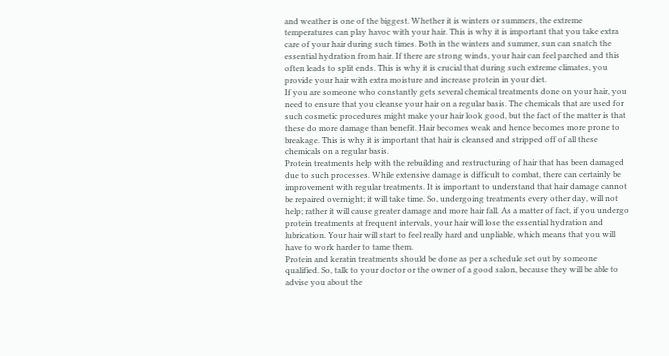and weather is one of the biggest. Whether it is winters or summers, the extreme temperatures can play havoc with your hair. This is why it is important that you take extra care of your hair during such times. Both in the winters and summer, sun can snatch the essential hydration from hair. If there are strong winds, your hair can feel parched and this often leads to split ends. This is why it is crucial that during such extreme climates, you provide your hair with extra moisture and increase protein in your diet.
If you are someone who constantly gets several chemical treatments done on your hair, you need to ensure that you cleanse your hair on a regular basis. The chemicals that are used for such cosmetic procedures might make your hair look good, but the fact of the matter is that these do more damage than benefit. Hair becomes weak and hence becomes more prone to breakage. This is why it is important that hair is cleansed and stripped off of all these chemicals on a regular basis.
Protein treatments help with the rebuilding and restructuring of hair that has been damaged due to such processes. While extensive damage is difficult to combat, there can certainly be improvement with regular treatments. It is important to understand that hair damage cannot be repaired overnight; it will take time. So, undergoing treatments every other day, will not help; rather it will cause greater damage and more hair fall. As a matter of fact, if you undergo protein treatments at frequent intervals, your hair will lose the essential hydration and lubrication. Your hair will start to feel really hard and unpliable, which means that you will have to work harder to tame them.
Protein and keratin treatments should be done as per a schedule set out by someone qualified. So, talk to your doctor or the owner of a good salon, because they will be able to advise you about the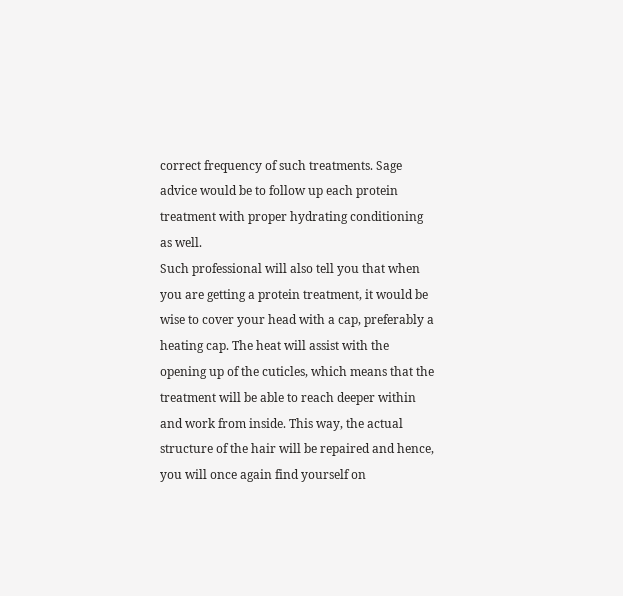correct frequency of such treatments. Sage advice would be to follow up each protein treatment with proper hydrating conditioning as well.
Such professional will also tell you that when you are getting a protein treatment, it would be wise to cover your head with a cap, preferably a heating cap. The heat will assist with the opening up of the cuticles, which means that the treatment will be able to reach deeper within and work from inside. This way, the actual structure of the hair will be repaired and hence, you will once again find yourself on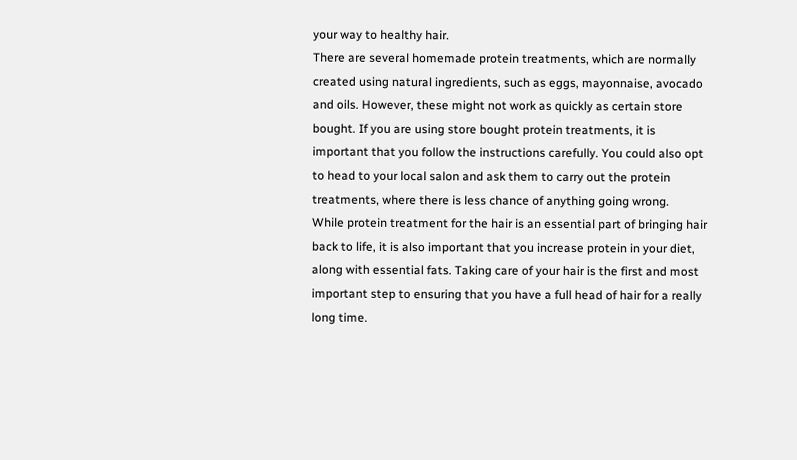your way to healthy hair.
There are several homemade protein treatments, which are normally created using natural ingredients, such as eggs, mayonnaise, avocado and oils. However, these might not work as quickly as certain store bought. If you are using store bought protein treatments, it is important that you follow the instructions carefully. You could also opt to head to your local salon and ask them to carry out the protein treatments, where there is less chance of anything going wrong.
While protein treatment for the hair is an essential part of bringing hair back to life, it is also important that you increase protein in your diet, along with essential fats. Taking care of your hair is the first and most important step to ensuring that you have a full head of hair for a really long time.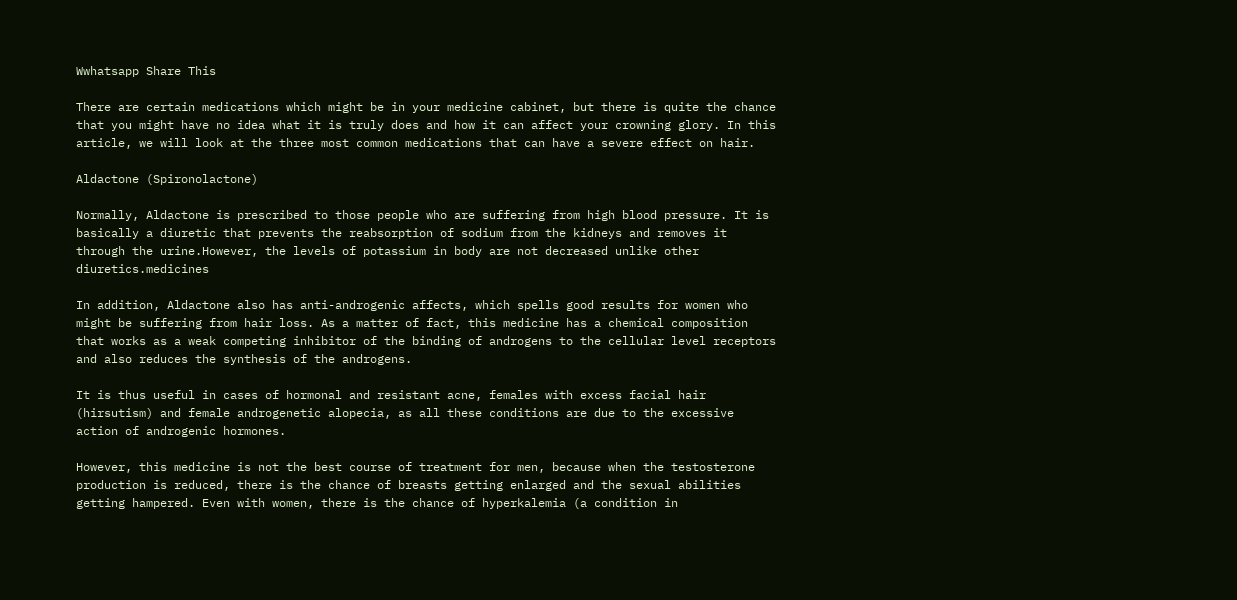Wwhatsapp Share This

There are certain medications which might be in your medicine cabinet, but there is quite the chance that you might have no idea what it is truly does and how it can affect your crowning glory. In this article, we will look at the three most common medications that can have a severe effect on hair.

Aldactone (Spironolactone)

Normally, Aldactone is prescribed to those people who are suffering from high blood pressure. It is basically a diuretic that prevents the reabsorption of sodium from the kidneys and removes it through the urine.However, the levels of potassium in body are not decreased unlike other diuretics.medicines

In addition, Aldactone also has anti-androgenic affects, which spells good results for women who might be suffering from hair loss. As a matter of fact, this medicine has a chemical composition that works as a weak competing inhibitor of the binding of androgens to the cellular level receptors and also reduces the synthesis of the androgens.

It is thus useful in cases of hormonal and resistant acne, females with excess facial hair (hirsutism) and female androgenetic alopecia, as all these conditions are due to the excessive action of androgenic hormones.

However, this medicine is not the best course of treatment for men, because when the testosterone production is reduced, there is the chance of breasts getting enlarged and the sexual abilities getting hampered. Even with women, there is the chance of hyperkalemia (a condition in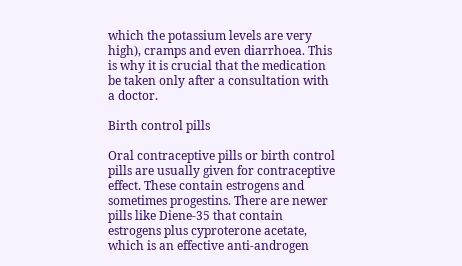which the potassium levels are very high), cramps and even diarrhoea. This is why it is crucial that the medication be taken only after a consultation with a doctor.

Birth control pills

Oral contraceptive pills or birth control pills are usually given for contraceptive effect. These contain estrogens and sometimes progestins. There are newer pills like Diene-35 that contain estrogens plus cyproterone acetate, which is an effective anti-androgen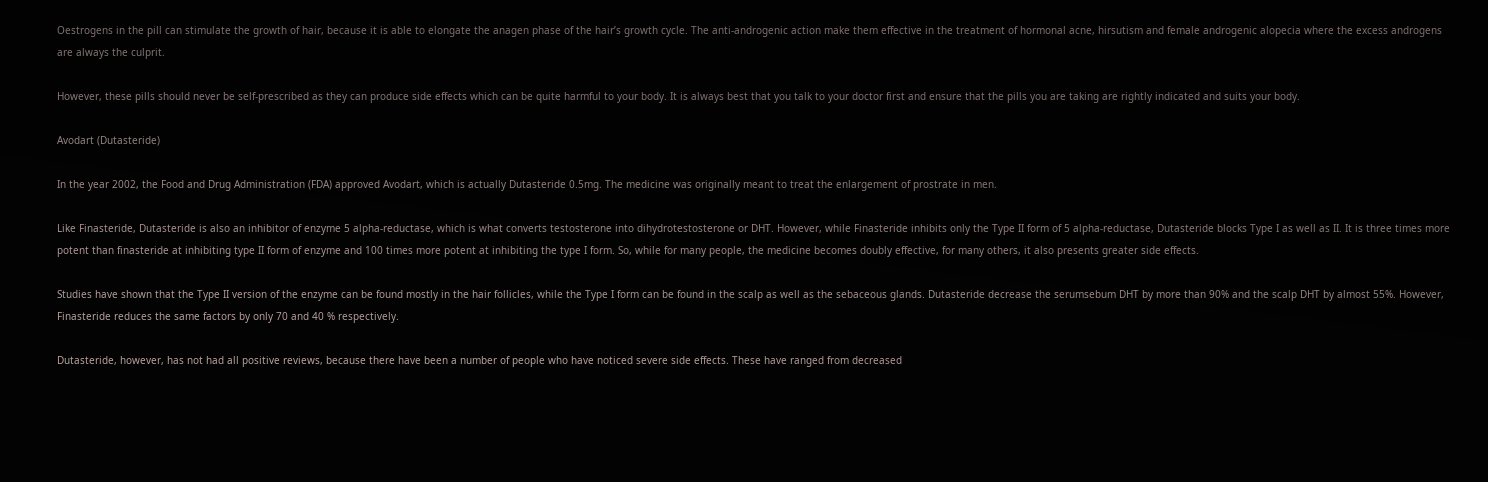Oestrogens in the pill can stimulate the growth of hair, because it is able to elongate the anagen phase of the hair’s growth cycle. The anti-androgenic action make them effective in the treatment of hormonal acne, hirsutism and female androgenic alopecia where the excess androgens are always the culprit.

However, these pills should never be self-prescribed as they can produce side effects which can be quite harmful to your body. It is always best that you talk to your doctor first and ensure that the pills you are taking are rightly indicated and suits your body.

Avodart (Dutasteride)

In the year 2002, the Food and Drug Administration (FDA) approved Avodart, which is actually Dutasteride 0.5mg. The medicine was originally meant to treat the enlargement of prostrate in men.

Like Finasteride, Dutasteride is also an inhibitor of enzyme 5 alpha-reductase, which is what converts testosterone into dihydrotestosterone or DHT. However, while Finasteride inhibits only the Type II form of 5 alpha-reductase, Dutasteride blocks Type I as well as II. It is three times more potent than finasteride at inhibiting type II form of enzyme and 100 times more potent at inhibiting the type I form. So, while for many people, the medicine becomes doubly effective, for many others, it also presents greater side effects.

Studies have shown that the Type II version of the enzyme can be found mostly in the hair follicles, while the Type I form can be found in the scalp as well as the sebaceous glands. Dutasteride decrease the serumsebum DHT by more than 90% and the scalp DHT by almost 55%. However, Finasteride reduces the same factors by only 70 and 40 % respectively.

Dutasteride, however, has not had all positive reviews, because there have been a number of people who have noticed severe side effects. These have ranged from decreased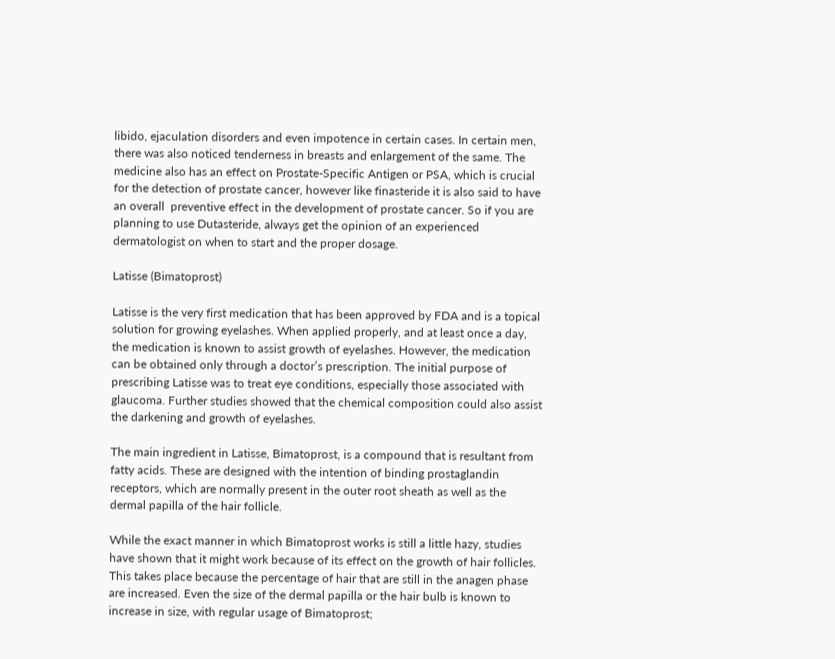libido, ejaculation disorders and even impotence in certain cases. In certain men, there was also noticed tenderness in breasts and enlargement of the same. The medicine also has an effect on Prostate-Specific Antigen or PSA, which is crucial for the detection of prostate cancer, however like finasteride it is also said to have an overall  preventive effect in the development of prostate cancer. So if you are planning to use Dutasteride, always get the opinion of an experienced dermatologist on when to start and the proper dosage.

Latisse (Bimatoprost)

Latisse is the very first medication that has been approved by FDA and is a topical solution for growing eyelashes. When applied properly, and at least once a day, the medication is known to assist growth of eyelashes. However, the medication can be obtained only through a doctor’s prescription. The initial purpose of prescribing Latisse was to treat eye conditions, especially those associated with glaucoma. Further studies showed that the chemical composition could also assist the darkening and growth of eyelashes.

The main ingredient in Latisse, Bimatoprost, is a compound that is resultant from fatty acids. These are designed with the intention of binding prostaglandin receptors, which are normally present in the outer root sheath as well as the dermal papilla of the hair follicle.

While the exact manner in which Bimatoprost works is still a little hazy, studies have shown that it might work because of its effect on the growth of hair follicles. This takes place because the percentage of hair that are still in the anagen phase are increased. Even the size of the dermal papilla or the hair bulb is known to increase in size, with regular usage of Bimatoprost;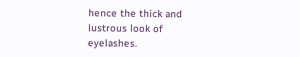hence the thick and lustrous look of eyelashes.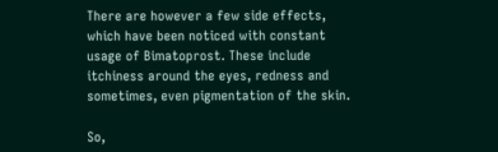There are however a few side effects, which have been noticed with constant usage of Bimatoprost. These include itchiness around the eyes, redness and sometimes, even pigmentation of the skin.

So,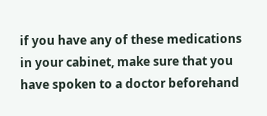if you have any of these medications in your cabinet, make sure that you have spoken to a doctor beforehand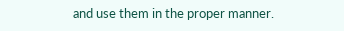and use them in the proper manner.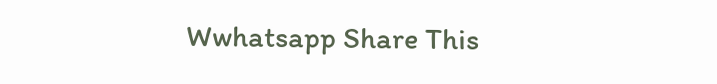Wwhatsapp Share This